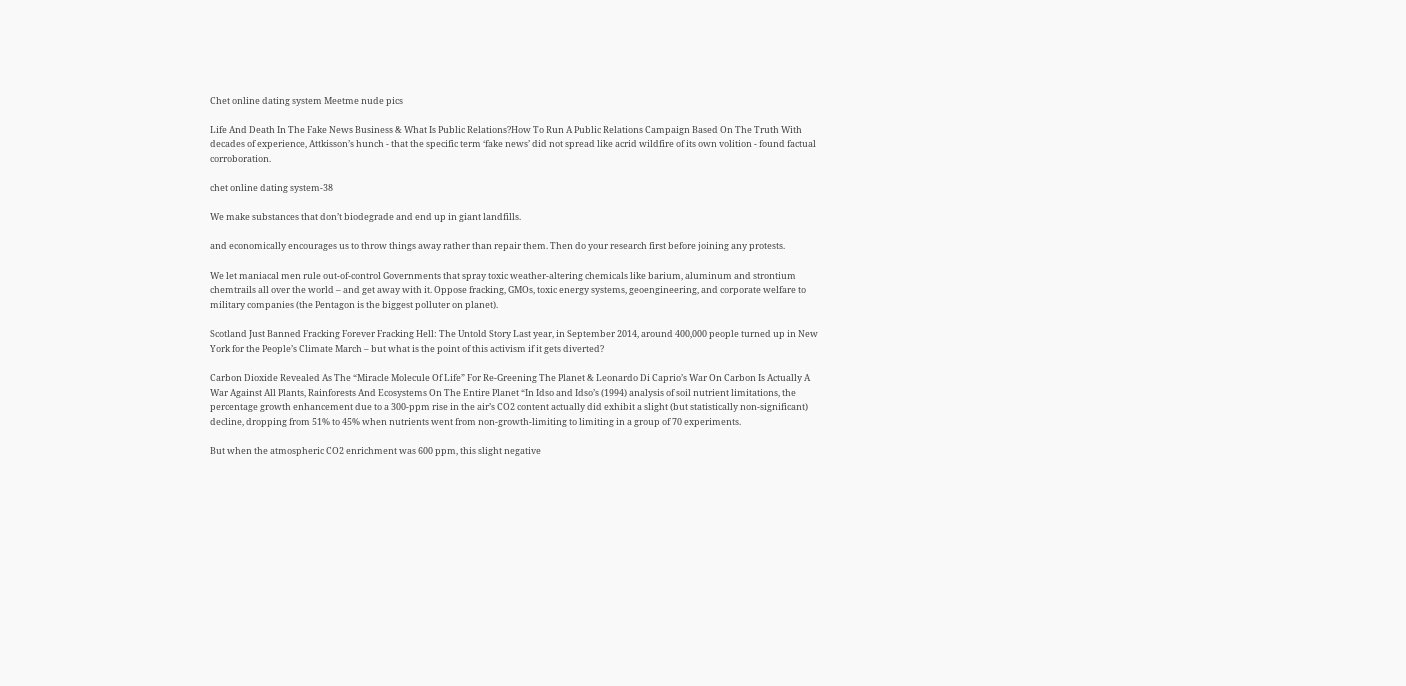Chet online dating system Meetme nude pics

Life And Death In The Fake News Business & What Is Public Relations?How To Run A Public Relations Campaign Based On The Truth With decades of experience, Attkisson’s hunch - that the specific term ‘fake news’ did not spread like acrid wildfire of its own volition - found factual corroboration.

chet online dating system-38

We make substances that don’t biodegrade and end up in giant landfills.

and economically encourages us to throw things away rather than repair them. Then do your research first before joining any protests.

We let maniacal men rule out-of-control Governments that spray toxic weather-altering chemicals like barium, aluminum and strontium chemtrails all over the world – and get away with it. Oppose fracking, GMOs, toxic energy systems, geoengineering, and corporate welfare to military companies (the Pentagon is the biggest polluter on planet).

Scotland Just Banned Fracking Forever Fracking Hell: The Untold Story Last year, in September 2014, around 400,000 people turned up in New York for the People’s Climate March – but what is the point of this activism if it gets diverted?

Carbon Dioxide Revealed As The “Miracle Molecule Of Life” For Re-Greening The Planet & Leonardo Di Caprio’s War On Carbon Is Actually A War Against All Plants, Rainforests And Ecosystems On The Entire Planet “In Idso and Idso’s (1994) analysis of soil nutrient limitations, the percentage growth enhancement due to a 300-ppm rise in the air’s CO2 content actually did exhibit a slight (but statistically non-significant) decline, dropping from 51% to 45% when nutrients went from non-growth-limiting to limiting in a group of 70 experiments.

But when the atmospheric CO2 enrichment was 600 ppm, this slight negative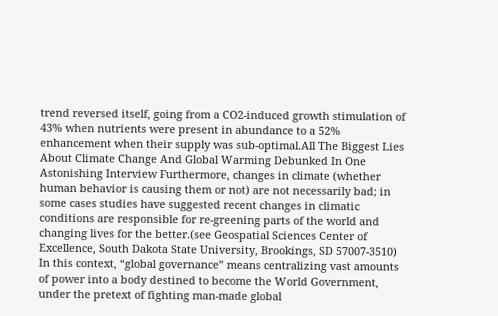trend reversed itself, going from a CO2-induced growth stimulation of 43% when nutrients were present in abundance to a 52% enhancement when their supply was sub-optimal.All The Biggest Lies About Climate Change And Global Warming Debunked In One Astonishing Interview Furthermore, changes in climate (whether human behavior is causing them or not) are not necessarily bad; in some cases studies have suggested recent changes in climatic conditions are responsible for re-greening parts of the world and changing lives for the better.(see Geospatial Sciences Center of Excellence, South Dakota State University, Brookings, SD 57007-3510) In this context, “global governance” means centralizing vast amounts of power into a body destined to become the World Government, under the pretext of fighting man-made global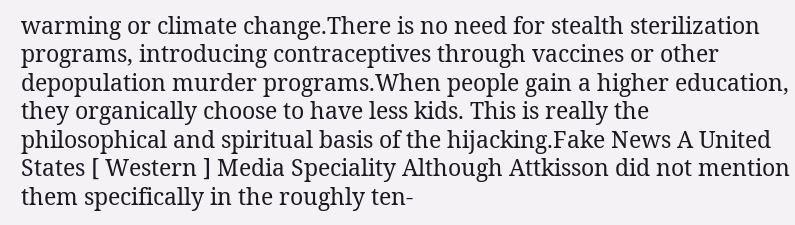warming or climate change.There is no need for stealth sterilization programs, introducing contraceptives through vaccines or other depopulation murder programs.When people gain a higher education, they organically choose to have less kids. This is really the philosophical and spiritual basis of the hijacking.Fake News A United States [ Western ] Media Speciality Although Attkisson did not mention them specifically in the roughly ten-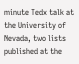minute Tedx talk at the University of Nevada, two lists published at the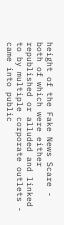height of the Fake News Scare - both of which were either republished or alluded and linked to by multiple corporate outlets - came into public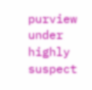purview under highly suspect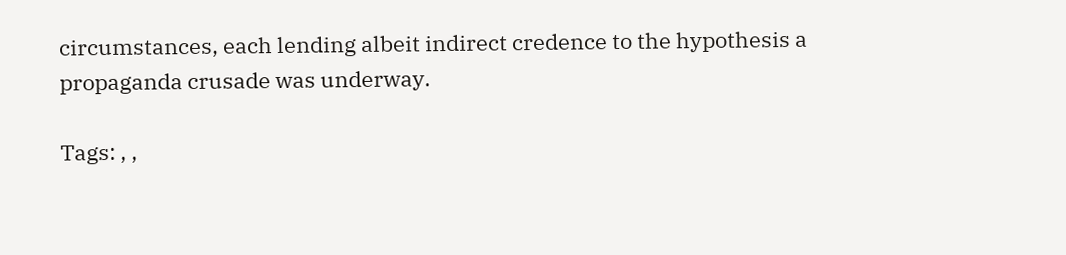circumstances, each lending albeit indirect credence to the hypothesis a propaganda crusade was underway.

Tags: , ,